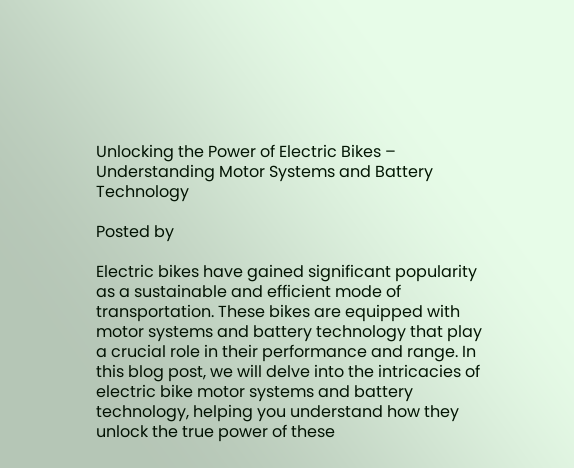Unlocking the Power of Electric Bikes – Understanding Motor Systems and Battery Technology

Posted by

Electric bikes have gained significant popularity as a sustainable and efficient mode of transportation. These bikes are equipped with motor systems and battery technology that play a crucial role in their performance and range. In this blog post, we will delve into the intricacies of electric bike motor systems and battery technology, helping you understand how they unlock the true power of these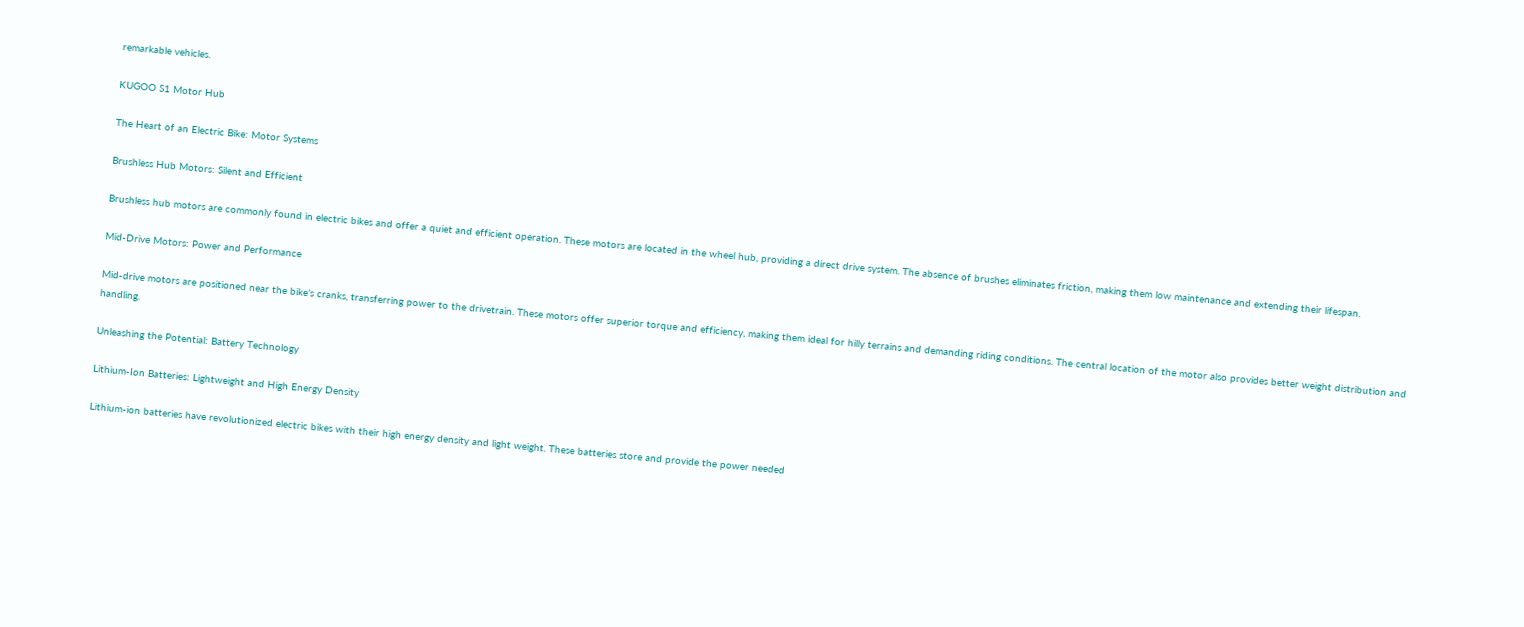remarkable vehicles.

KUGOO S1 Motor Hub

The Heart of an Electric Bike: Motor Systems

Brushless Hub Motors: Silent and Efficient

Brushless hub motors are commonly found in electric bikes and offer a quiet and efficient operation. These motors are located in the wheel hub, providing a direct drive system. The absence of brushes eliminates friction, making them low maintenance and extending their lifespan.

Mid-Drive Motors: Power and Performance

Mid-drive motors are positioned near the bike’s cranks, transferring power to the drivetrain. These motors offer superior torque and efficiency, making them ideal for hilly terrains and demanding riding conditions. The central location of the motor also provides better weight distribution and handling.

Unleashing the Potential: Battery Technology

Lithium-Ion Batteries: Lightweight and High Energy Density

Lithium-ion batteries have revolutionized electric bikes with their high energy density and light weight. These batteries store and provide the power needed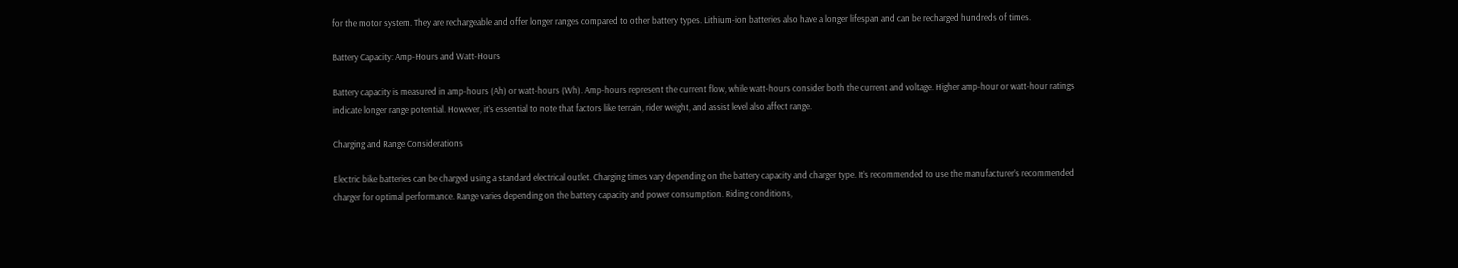for the motor system. They are rechargeable and offer longer ranges compared to other battery types. Lithium-ion batteries also have a longer lifespan and can be recharged hundreds of times.

Battery Capacity: Amp-Hours and Watt-Hours

Battery capacity is measured in amp-hours (Ah) or watt-hours (Wh). Amp-hours represent the current flow, while watt-hours consider both the current and voltage. Higher amp-hour or watt-hour ratings indicate longer range potential. However, it’s essential to note that factors like terrain, rider weight, and assist level also affect range.

Charging and Range Considerations

Electric bike batteries can be charged using a standard electrical outlet. Charging times vary depending on the battery capacity and charger type. It’s recommended to use the manufacturer’s recommended charger for optimal performance. Range varies depending on the battery capacity and power consumption. Riding conditions,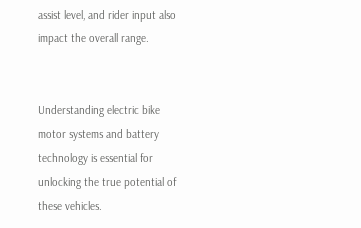assist level, and rider input also impact the overall range.


Understanding electric bike motor systems and battery technology is essential for unlocking the true potential of these vehicles.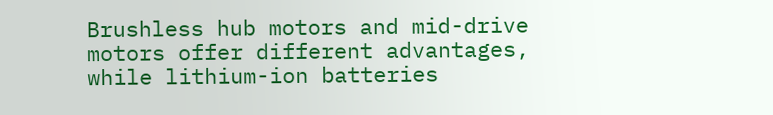Brushless hub motors and mid-drive motors offer different advantages, while lithium-ion batteries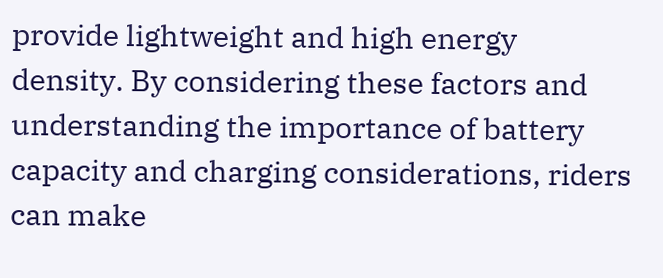provide lightweight and high energy density. By considering these factors and understanding the importance of battery capacity and charging considerations, riders can make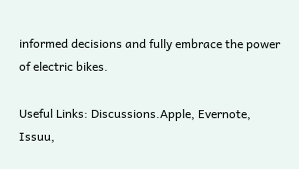informed decisions and fully embrace the power of electric bikes.

Useful Links: Discussions.Apple, Evernote, Issuu,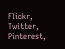Flickr, Twitter, Pinterest,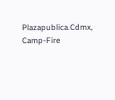Plazapublica.Cdmx, Camp-Fire